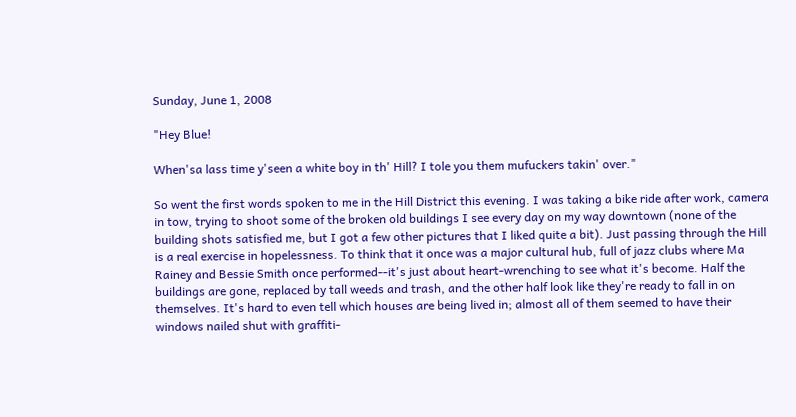Sunday, June 1, 2008

"Hey Blue!

When'sa lass time y'seen a white boy in th' Hill? I tole you them mufuckers takin' over."

So went the first words spoken to me in the Hill District this evening. I was taking a bike ride after work, camera in tow, trying to shoot some of the broken old buildings I see every day on my way downtown (none of the building shots satisfied me, but I got a few other pictures that I liked quite a bit). Just passing through the Hill is a real exercise in hopelessness. To think that it once was a major cultural hub, full of jazz clubs where Ma Rainey and Bessie Smith once performed--it's just about heart-wrenching to see what it's become. Half the buildings are gone, replaced by tall weeds and trash, and the other half look like they're ready to fall in on themselves. It's hard to even tell which houses are being lived in; almost all of them seemed to have their windows nailed shut with graffiti-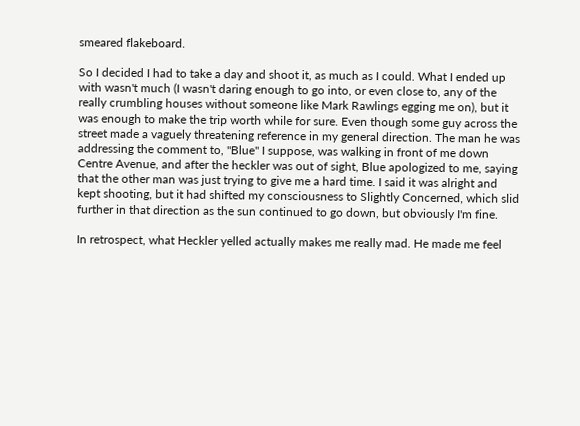smeared flakeboard.

So I decided I had to take a day and shoot it, as much as I could. What I ended up with wasn't much (I wasn't daring enough to go into, or even close to, any of the really crumbling houses without someone like Mark Rawlings egging me on), but it was enough to make the trip worth while for sure. Even though some guy across the street made a vaguely threatening reference in my general direction. The man he was addressing the comment to, "Blue" I suppose, was walking in front of me down Centre Avenue, and after the heckler was out of sight, Blue apologized to me, saying that the other man was just trying to give me a hard time. I said it was alright and kept shooting, but it had shifted my consciousness to Slightly Concerned, which slid further in that direction as the sun continued to go down, but obviously I'm fine.

In retrospect, what Heckler yelled actually makes me really mad. He made me feel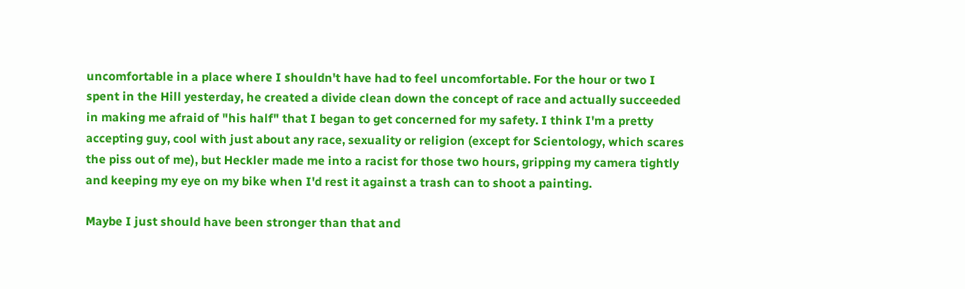uncomfortable in a place where I shouldn't have had to feel uncomfortable. For the hour or two I spent in the Hill yesterday, he created a divide clean down the concept of race and actually succeeded in making me afraid of "his half" that I began to get concerned for my safety. I think I'm a pretty accepting guy, cool with just about any race, sexuality or religion (except for Scientology, which scares the piss out of me), but Heckler made me into a racist for those two hours, gripping my camera tightly and keeping my eye on my bike when I'd rest it against a trash can to shoot a painting.

Maybe I just should have been stronger than that and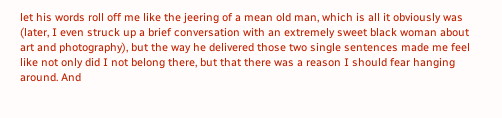let his words roll off me like the jeering of a mean old man, which is all it obviously was (later, I even struck up a brief conversation with an extremely sweet black woman about art and photography), but the way he delivered those two single sentences made me feel like not only did I not belong there, but that there was a reason I should fear hanging around. And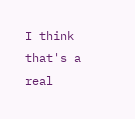I think that's a real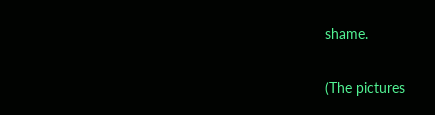shame.

(The pictures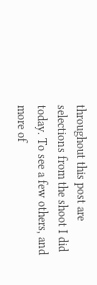throughout this post are selections from the shoot I did today. To see a few others, and more of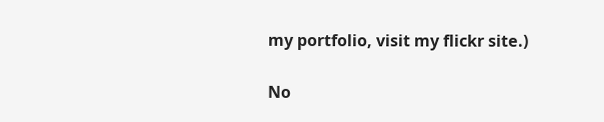my portfolio, visit my flickr site.)

No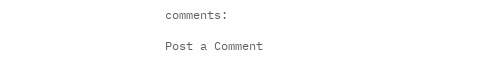comments:

Post a Comment